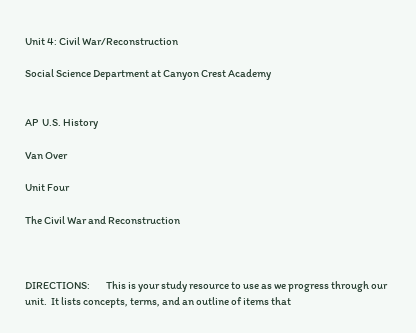Unit 4: Civil War/Reconstruction

Social Science Department at Canyon Crest Academy


AP  U.S. History

Van Over

Unit Four

The Civil War and Reconstruction



DIRECTIONS:        This is your study resource to use as we progress through our unit.  It lists concepts, terms, and an outline of items that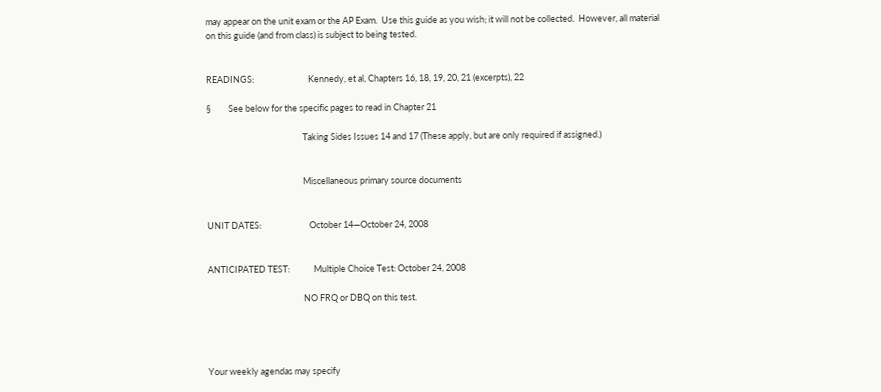may appear on the unit exam or the AP Exam.  Use this guide as you wish; it will not be collected.  However, all material on this guide (and from class) is subject to being tested.


READINGS:                           Kennedy, et al, Chapters 16, 18, 19, 20, 21 (excerpts), 22

§         See below for the specific pages to read in Chapter 21

                                                Taking Sides Issues 14 and 17 (These apply, but are only required if assigned.)


                                                Miscellaneous primary source documents


UNIT DATES:                        October 14—October 24, 2008


ANTICIPATED TEST:            Multiple Choice Test: October 24, 2008

                                                NO FRQ or DBQ on this test.




Your weekly agendas may specify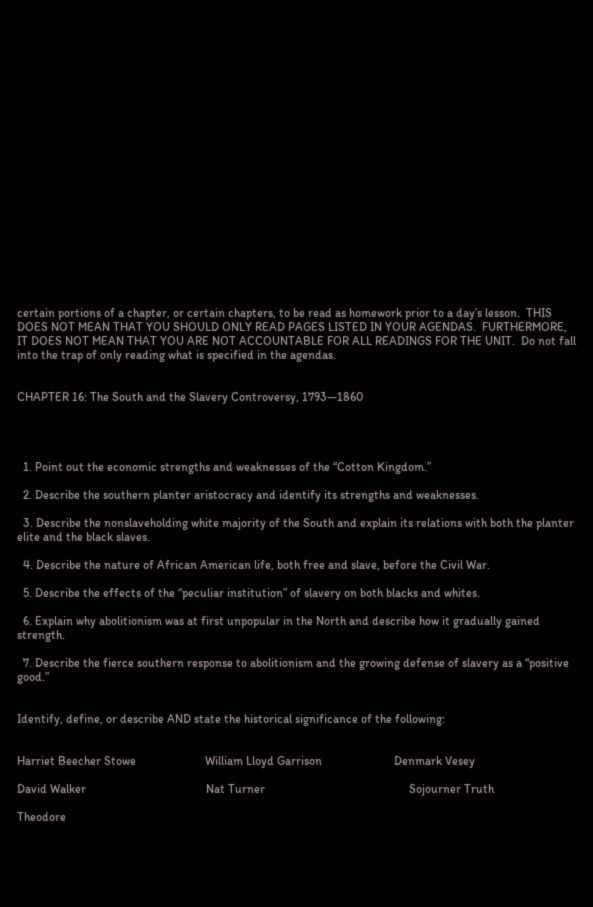certain portions of a chapter, or certain chapters, to be read as homework prior to a day’s lesson.  THIS DOES NOT MEAN THAT YOU SHOULD ONLY READ PAGES LISTED IN YOUR AGENDAS.  FURTHERMORE, IT DOES NOT MEAN THAT YOU ARE NOT ACCOUNTABLE FOR ALL READINGS FOR THE UNIT.  Do not fall into the trap of only reading what is specified in the agendas.


CHAPTER 16: The South and the Slavery Controversy, 1793—1860




  1. Point out the economic strengths and weaknesses of the “Cotton Kingdom.”

  2. Describe the southern planter aristocracy and identify its strengths and weaknesses.

  3. Describe the nonslaveholding white majority of the South and explain its relations with both the planter elite and the black slaves.

  4. Describe the nature of African American life, both free and slave, before the Civil War.

  5. Describe the effects of the “peculiar institution” of slavery on both blacks and whites.

  6. Explain why abolitionism was at first unpopular in the North and describe how it gradually gained strength.

  7. Describe the fierce southern response to abolitionism and the growing defense of slavery as a “positive good.”


Identify, define, or describe AND state the historical significance of the following:


Harriet Beecher Stowe                       William Lloyd Garrison                        Denmark Vesey

David Walker                                        Nat Turner                                                Sojourner Truth

Theodore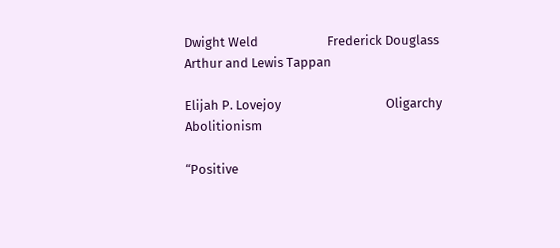Dwight Weld                       Frederick Douglass                              Arthur and Lewis Tappan

Elijah P. Lovejoy                                   Oligarchy                                                Abolitionism

“Positive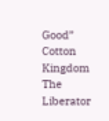Good”                                   Cotton Kingdom                                    The Liberator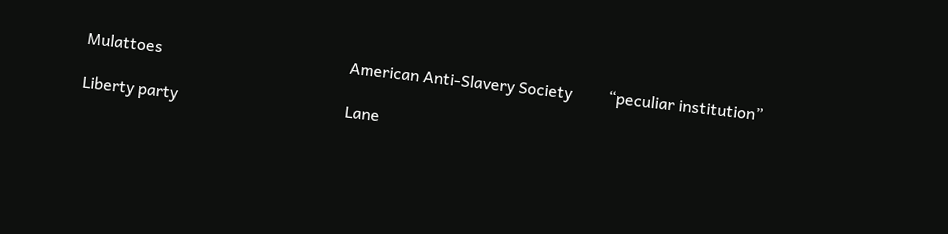Mulattoes                                               American Anti-Slavery Society         “peculiar institution”

Liberty party                                          Lane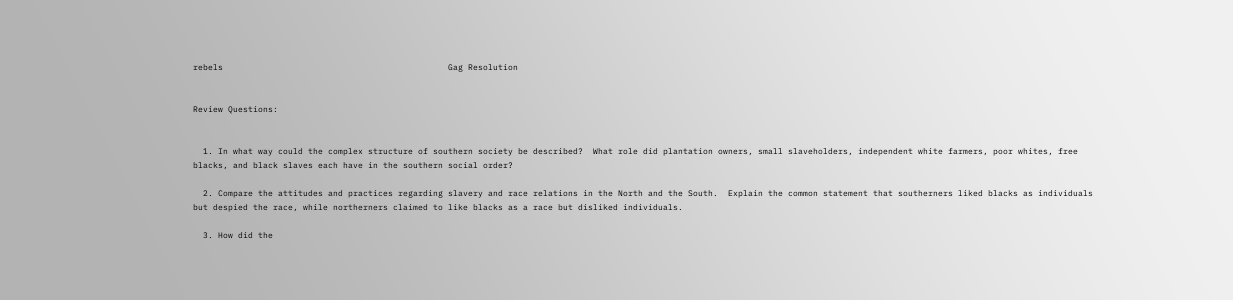rebels                                             Gag Resolution


Review Questions:


  1. In what way could the complex structure of southern society be described?  What role did plantation owners, small slaveholders, independent white farmers, poor whites, free blacks, and black slaves each have in the southern social order?

  2. Compare the attitudes and practices regarding slavery and race relations in the North and the South.  Explain the common statement that southerners liked blacks as individuals but despied the race, while northerners claimed to like blacks as a race but disliked individuals.

  3. How did the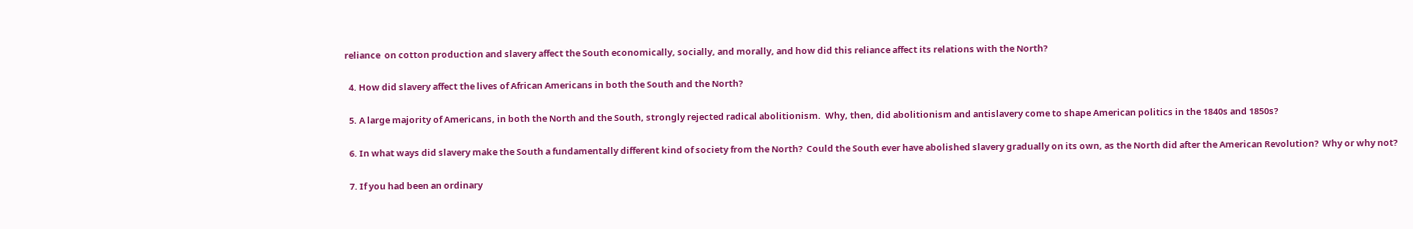reliance  on cotton production and slavery affect the South economically, socially, and morally, and how did this reliance affect its relations with the North?

  4. How did slavery affect the lives of African Americans in both the South and the North?

  5. A large majority of Americans, in both the North and the South, strongly rejected radical abolitionism.  Why, then, did abolitionism and antislavery come to shape American politics in the 1840s and 1850s?

  6. In what ways did slavery make the South a fundamentally different kind of society from the North?  Could the South ever have abolished slavery gradually on its own, as the North did after the American Revolution?  Why or why not?

  7. If you had been an ordinary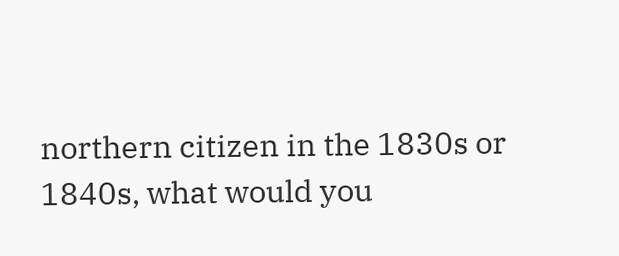northern citizen in the 1830s or 1840s, what would you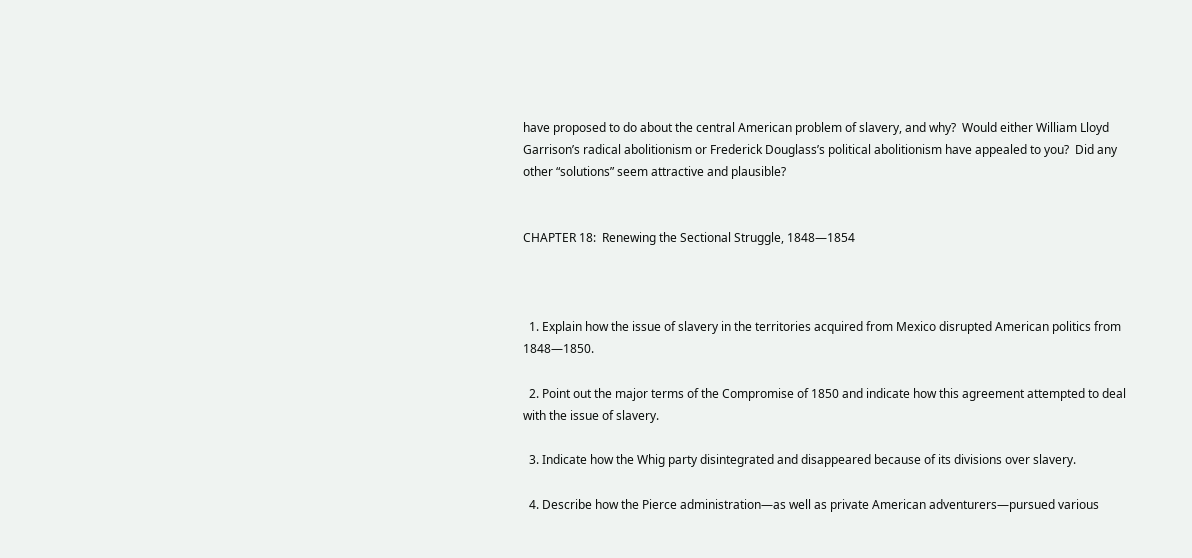have proposed to do about the central American problem of slavery, and why?  Would either William Lloyd Garrison’s radical abolitionism or Frederick Douglass’s political abolitionism have appealed to you?  Did any other “solutions” seem attractive and plausible?


CHAPTER 18:  Renewing the Sectional Struggle, 1848—1854



  1. Explain how the issue of slavery in the territories acquired from Mexico disrupted American politics from 1848—1850.

  2. Point out the major terms of the Compromise of 1850 and indicate how this agreement attempted to deal with the issue of slavery.

  3. Indicate how the Whig party disintegrated and disappeared because of its divisions over slavery.

  4. Describe how the Pierce administration—as well as private American adventurers—pursued various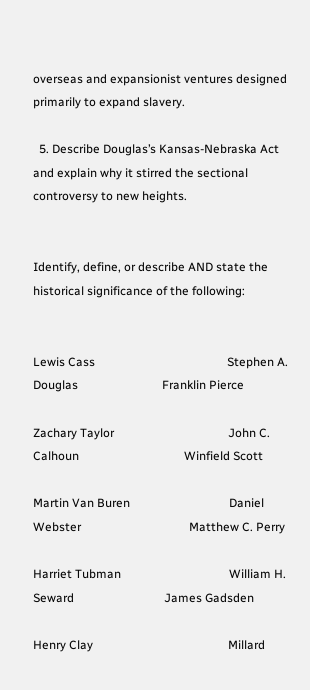overseas and expansionist ventures designed primarily to expand slavery.

  5. Describe Douglas’s Kansas-Nebraska Act and explain why it stirred the sectional controversy to new heights.


Identify, define, or describe AND state the historical significance of the following:


Lewis Cass                                            Stephen A. Douglas                            Franklin Pierce

Zachary Taylor                                      John C. Calhoun                                   Winfield Scott

Martin Van Buren                                 Daniel Webster                                    Matthew C. Perry

Harriet Tubman                                    William H. Seward                              James Gadsden

Henry Clay                                             Millard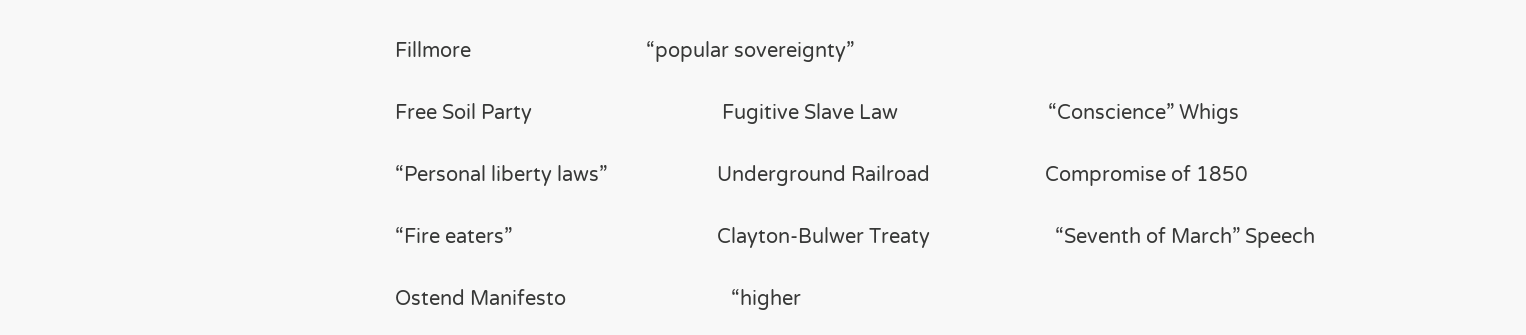Fillmore                                   “popular sovereignty”

Free Soil Party                                      Fugitive Slave Law                              “Conscience” Whigs

“Personal liberty laws”                      Underground Railroad                       Compromise of 1850

“Fire eaters”                                         Clayton-Bulwer Treaty                         “Seventh of March” Speech

Ostend Manifesto                                 “higher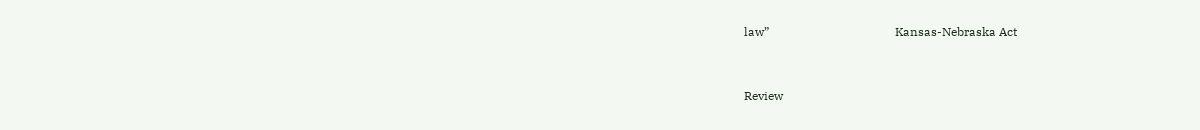law”                                          Kansas-Nebraska Act


Review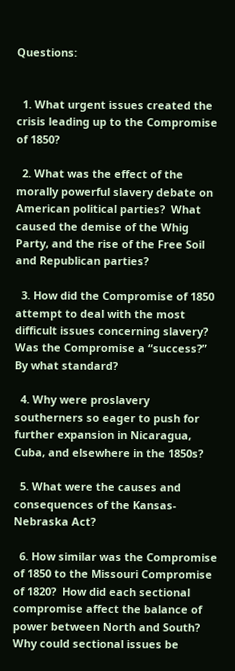Questions:


  1. What urgent issues created the crisis leading up to the Compromise of 1850?

  2. What was the effect of the morally powerful slavery debate on American political parties?  What caused the demise of the Whig Party, and the rise of the Free Soil and Republican parties?

  3. How did the Compromise of 1850 attempt to deal with the most difficult issues concerning slavery?  Was the Compromise a “success?”  By what standard?

  4. Why were proslavery southerners so eager to push for further expansion in Nicaragua, Cuba, and elsewhere in the 1850s?

  5. What were the causes and consequences of the Kansas-Nebraska Act?

  6. How similar was the Compromise of 1850 to the Missouri Compromise of 1820?  How did each sectional compromise affect the balance of power between North and South?  Why could sectional issues be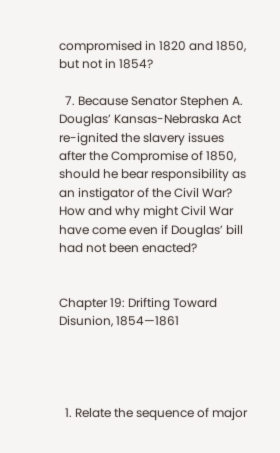compromised in 1820 and 1850, but not in 1854?

  7. Because Senator Stephen A. Douglas’ Kansas-Nebraska Act re-ignited the slavery issues after the Compromise of 1850, should he bear responsibility as an instigator of the Civil War?  How and why might Civil War have come even if Douglas’ bill had not been enacted?


Chapter 19: Drifting Toward Disunion, 1854—1861




  1. Relate the sequence of major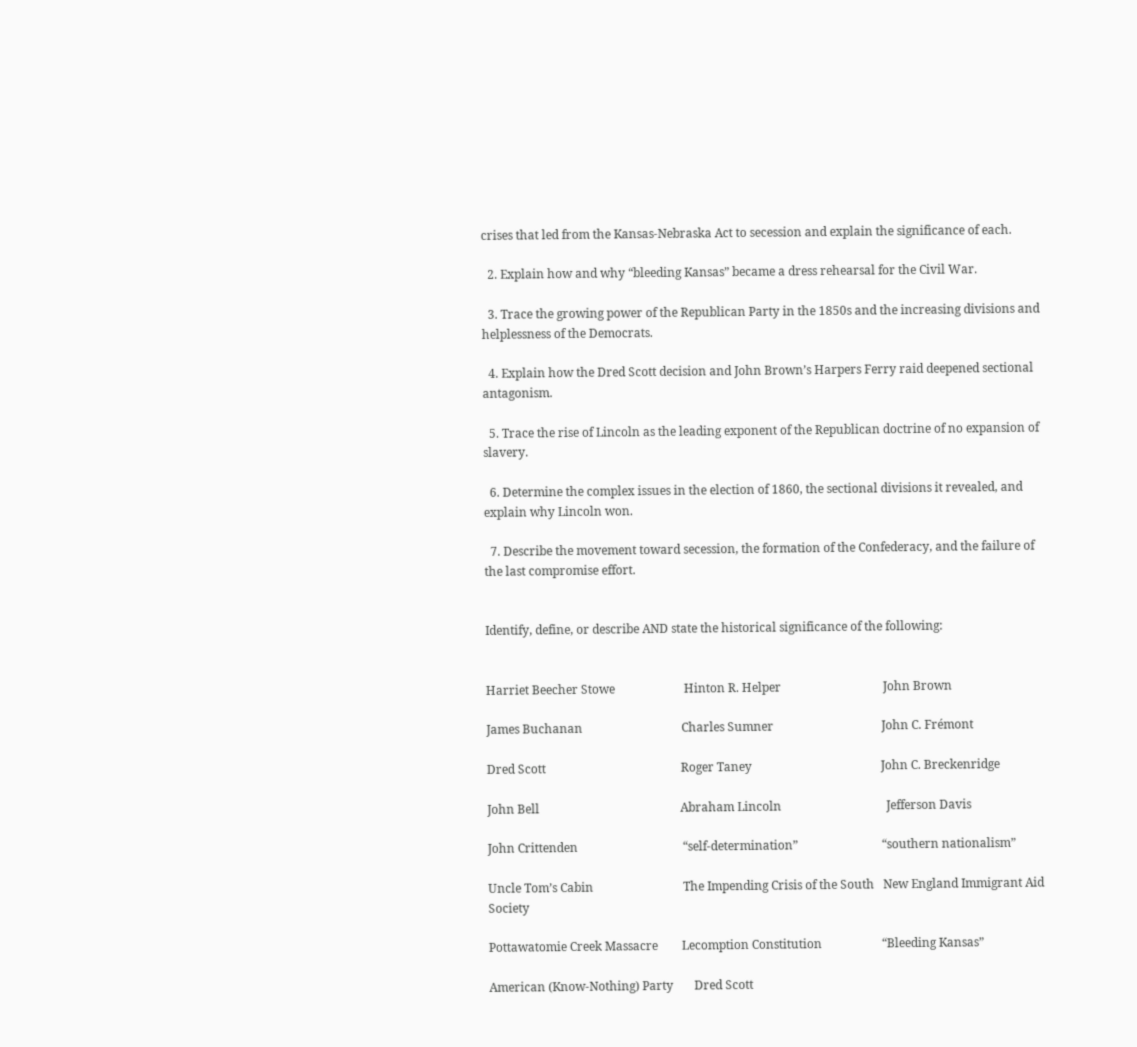crises that led from the Kansas-Nebraska Act to secession and explain the significance of each.

  2. Explain how and why “bleeding Kansas” became a dress rehearsal for the Civil War.

  3. Trace the growing power of the Republican Party in the 1850s and the increasing divisions and helplessness of the Democrats.

  4. Explain how the Dred Scott decision and John Brown’s Harpers Ferry raid deepened sectional antagonism.

  5. Trace the rise of Lincoln as the leading exponent of the Republican doctrine of no expansion of slavery.

  6. Determine the complex issues in the election of 1860, the sectional divisions it revealed, and explain why Lincoln won.

  7. Describe the movement toward secession, the formation of the Confederacy, and the failure of the last compromise effort.


Identify, define, or describe AND state the historical significance of the following:


Harriet Beecher Stowe                       Hinton R. Helper                                  John Brown

James Buchanan                                 Charles Sumner                                    John C. Frémont

Dred Scott                                             Roger Taney                                           John C. Breckenridge

John Bell                                               Abraham Lincoln                                   Jefferson Davis

John Crittenden                                   “self-determination”                            “southern nationalism”

Uncle Tom’s Cabin                              The Impending Crisis of the South   New England Immigrant Aid Society

Pottawatomie Creek Massacre        Lecomption Constitution                    “Bleeding Kansas”

American (Know-Nothing) Party       Dred Scott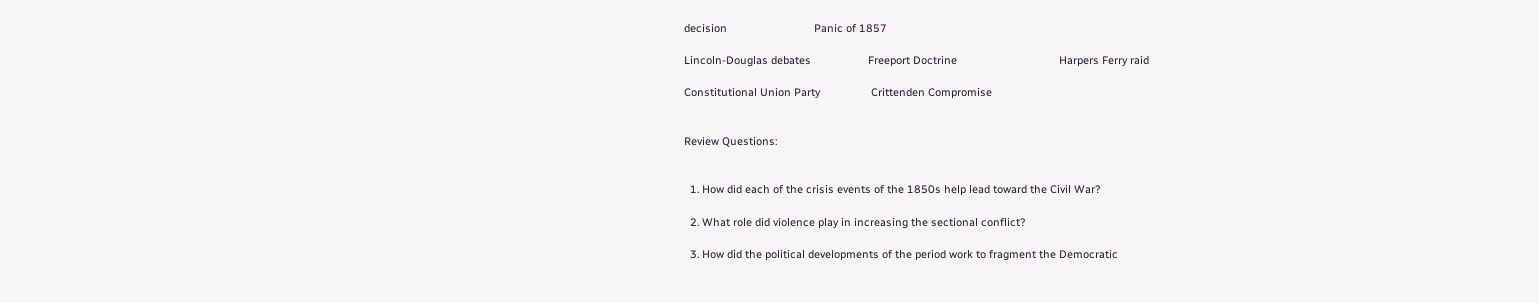decision                             Panic of 1857

Lincoln-Douglas debates                   Freeport Doctrine                                  Harpers Ferry raid

Constitutional Union Party                 Crittenden Compromise


Review Questions:


  1. How did each of the crisis events of the 1850s help lead toward the Civil War?

  2. What role did violence play in increasing the sectional conflict?

  3. How did the political developments of the period work to fragment the Democratic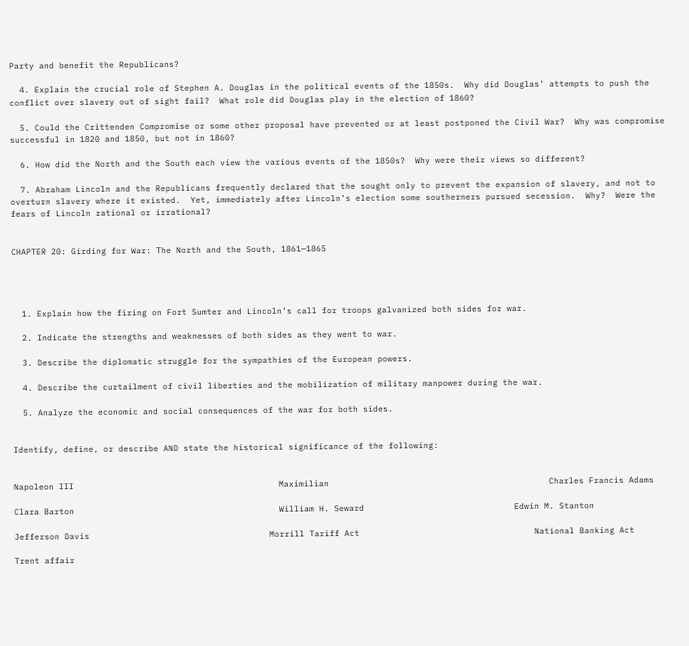Party and benefit the Republicans?

  4. Explain the crucial role of Stephen A. Douglas in the political events of the 1850s.  Why did Douglas’ attempts to push the conflict over slavery out of sight fail?  What role did Douglas play in the election of 1860?

  5. Could the Crittenden Compromise or some other proposal have prevented or at least postponed the Civil War?  Why was compromise successful in 1820 and 1850, but not in 1860?

  6. How did the North and the South each view the various events of the 1850s?  Why were their views so different?

  7. Abraham Lincoln and the Republicans frequently declared that the sought only to prevent the expansion of slavery, and not to overturn slavery where it existed.  Yet, immediately after Lincoln’s election some southerners pursued secession.  Why?  Were the fears of Lincoln rational or irrational?


CHAPTER 20: Girding for War: The North and the South, 1861—1865




  1. Explain how the firing on Fort Sumter and Lincoln’s call for troops galvanized both sides for war.

  2. Indicate the strengths and weaknesses of both sides as they went to war.

  3. Describe the diplomatic struggle for the sympathies of the European powers.

  4. Describe the curtailment of civil liberties and the mobilization of military manpower during the war.

  5. Analyze the economic and social consequences of the war for both sides.


Identify, define, or describe AND state the historical significance of the following:


Napoleon III                                         Maximilian                                            Charles Francis Adams

Clara Barton                                         William H. Seward                              Edwin M. Stanton

Jefferson Davis                                    Morrill Tariff Act                                   National Banking Act

Trent affair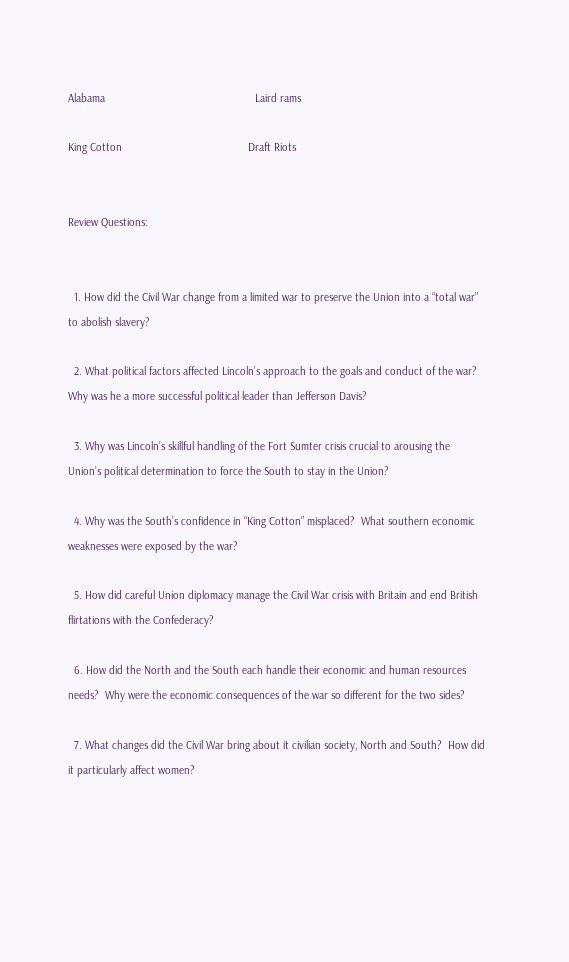Alabama                                                  Laird rams

King Cotton                                          Draft Riots


Review Questions:


  1. How did the Civil War change from a limited war to preserve the Union into a “total war” to abolish slavery?

  2. What political factors affected Lincoln’s approach to the goals and conduct of the war?  Why was he a more successful political leader than Jefferson Davis?

  3. Why was Lincoln’s skillful handling of the Fort Sumter crisis crucial to arousing the Union’s political determination to force the South to stay in the Union?

  4. Why was the South’s confidence in “King Cotton” misplaced?  What southern economic weaknesses were exposed by the war?

  5. How did careful Union diplomacy manage the Civil War crisis with Britain and end British flirtations with the Confederacy?

  6. How did the North and the South each handle their economic and human resources needs?  Why were the economic consequences of the war so different for the two sides?

  7. What changes did the Civil War bring about it civilian society, North and South?  How did it particularly affect women?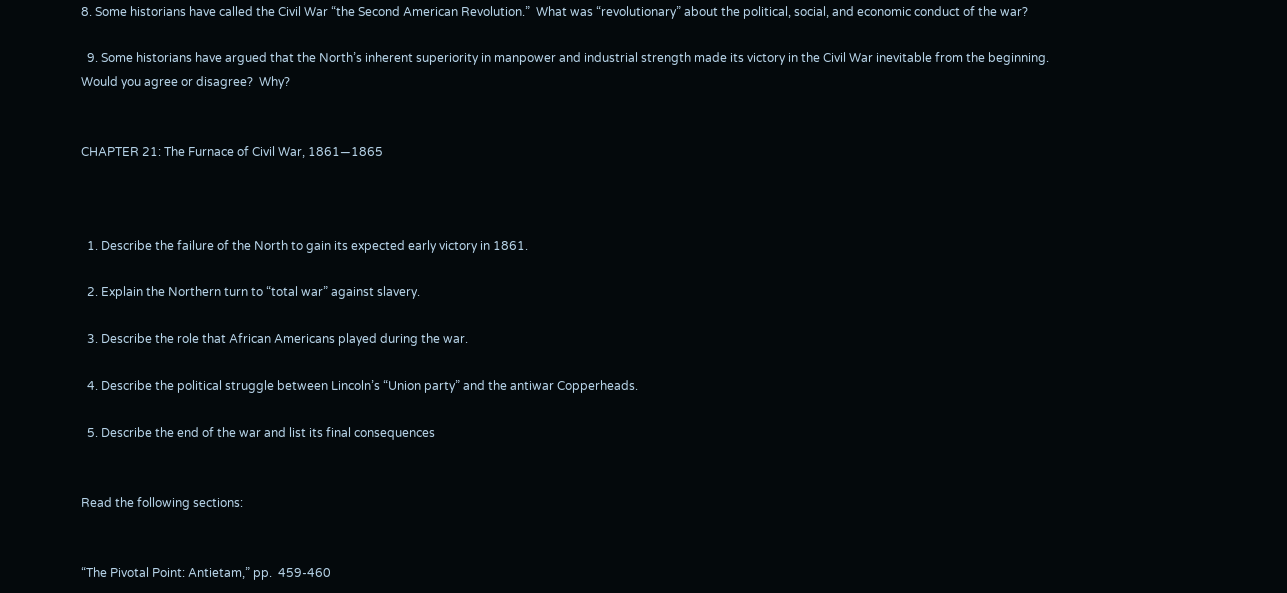8. Some historians have called the Civil War “the Second American Revolution.”  What was “revolutionary” about the political, social, and economic conduct of the war?

  9. Some historians have argued that the North’s inherent superiority in manpower and industrial strength made its victory in the Civil War inevitable from the beginning.  Would you agree or disagree?  Why?


CHAPTER 21: The Furnace of Civil War, 1861—1865



  1. Describe the failure of the North to gain its expected early victory in 1861.

  2. Explain the Northern turn to “total war” against slavery.

  3. Describe the role that African Americans played during the war.

  4. Describe the political struggle between Lincoln’s “Union party” and the antiwar Copperheads.

  5. Describe the end of the war and list its final consequences


Read the following sections:


“The Pivotal Point: Antietam,” pp.  459-460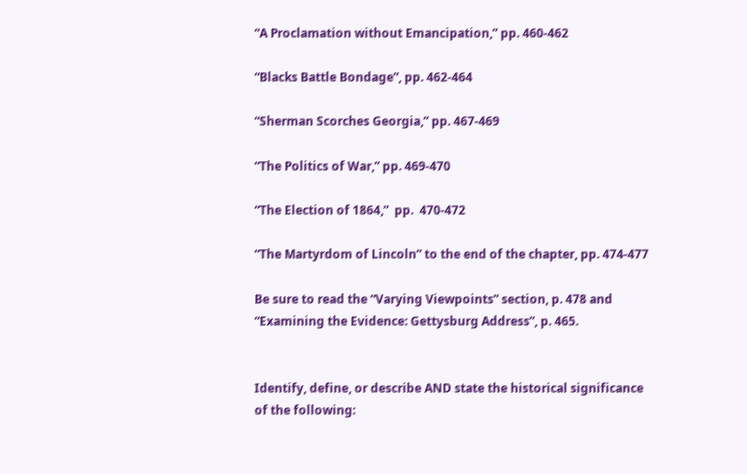“A Proclamation without Emancipation,” pp. 460-462

“Blacks Battle Bondage”, pp. 462-464

“Sherman Scorches Georgia,” pp. 467-469

“The Politics of War,” pp. 469-470

“The Election of 1864,”  pp.  470-472

“The Martyrdom of Lincoln” to the end of the chapter, pp. 474-477

Be sure to read the “Varying Viewpoints” section, p. 478 and “Examining the Evidence: Gettysburg Address”, p. 465.


Identify, define, or describe AND state the historical significance of the following: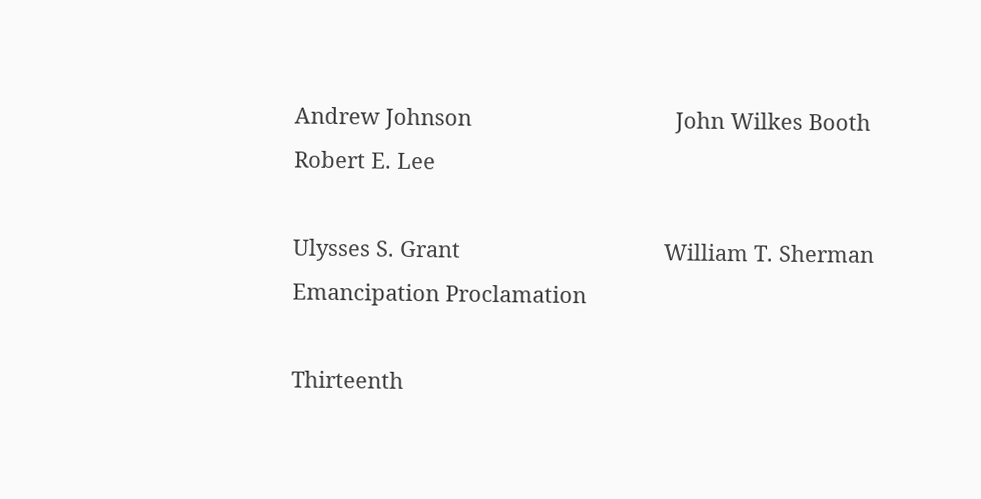Andrew Johnson                                  John Wilkes Booth                              Robert E. Lee

Ulysses S. Grant                                  William T. Sherman                            Emancipation Proclamation

Thirteenth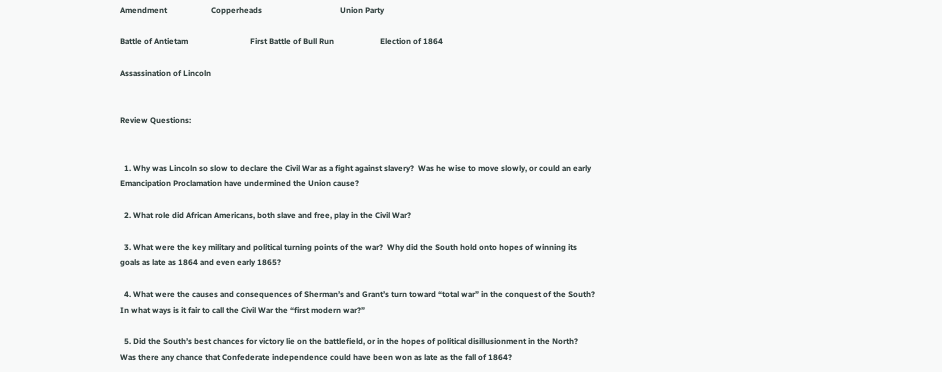Amendment                      Copperheads                                       Union Party

Battle of Antietam                               First Battle of Bull Run                       Election of 1864

Assassination of Lincoln


Review Questions:


  1. Why was Lincoln so slow to declare the Civil War as a fight against slavery?  Was he wise to move slowly, or could an early Emancipation Proclamation have undermined the Union cause?

  2. What role did African Americans, both slave and free, play in the Civil War?

  3. What were the key military and political turning points of the war?  Why did the South hold onto hopes of winning its goals as late as 1864 and even early 1865?

  4. What were the causes and consequences of Sherman’s and Grant’s turn toward “total war” in the conquest of the South?  In what ways is it fair to call the Civil War the “first modern war?”

  5. Did the South’s best chances for victory lie on the battlefield, or in the hopes of political disillusionment in the North?  Was there any chance that Confederate independence could have been won as late as the fall of 1864?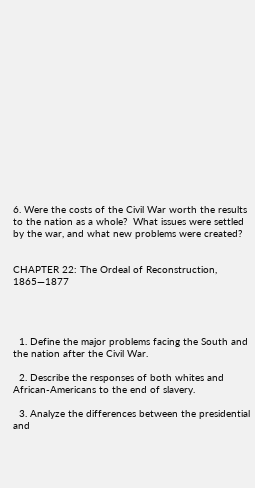6. Were the costs of the Civil War worth the results to the nation as a whole?  What issues were settled by the war, and what new problems were created?


CHAPTER 22: The Ordeal of Reconstruction, 1865—1877




  1. Define the major problems facing the South and the nation after the Civil War.

  2. Describe the responses of both whites and African-Americans to the end of slavery.

  3. Analyze the differences between the presidential and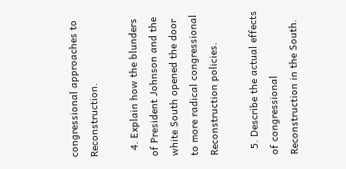congressional approaches to Reconstruction.

  4. Explain how the blunders of President Johnson and the white South opened the door to more radical congressional Reconstruction policies.

  5. Describe the actual effects of congressional Reconstruction in the South.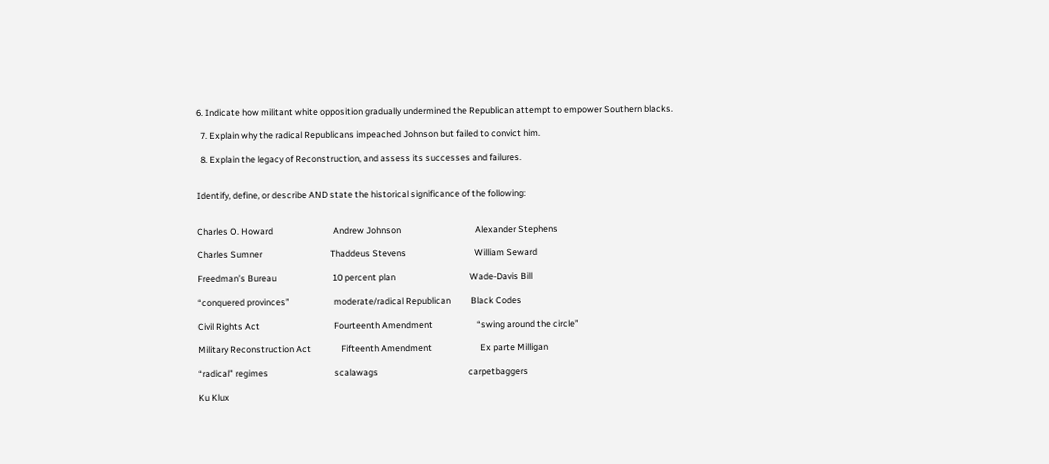6. Indicate how militant white opposition gradually undermined the Republican attempt to empower Southern blacks.

  7. Explain why the radical Republicans impeached Johnson but failed to convict him.

  8. Explain the legacy of Reconstruction, and assess its successes and failures.


Identify, define, or describe AND state the historical significance of the following:


Charles O. Howard                              Andrew Johnson                                     Alexander Stephens

Charles Sumner                                  Thaddeus Stevens                                  William Seward

Freedman’s Bureau                            10 percent plan                                     Wade-Davis Bill

“conquered provinces”                      moderate/radical Republican          Black Codes

Civil Rights Act                                     Fourteenth Amendment                      “swing around the circle”

Military Reconstruction Act               Fifteenth Amendment                        Ex parte Milligan

“radical” regimes                                 scalawags                                             carpetbaggers

Ku Klux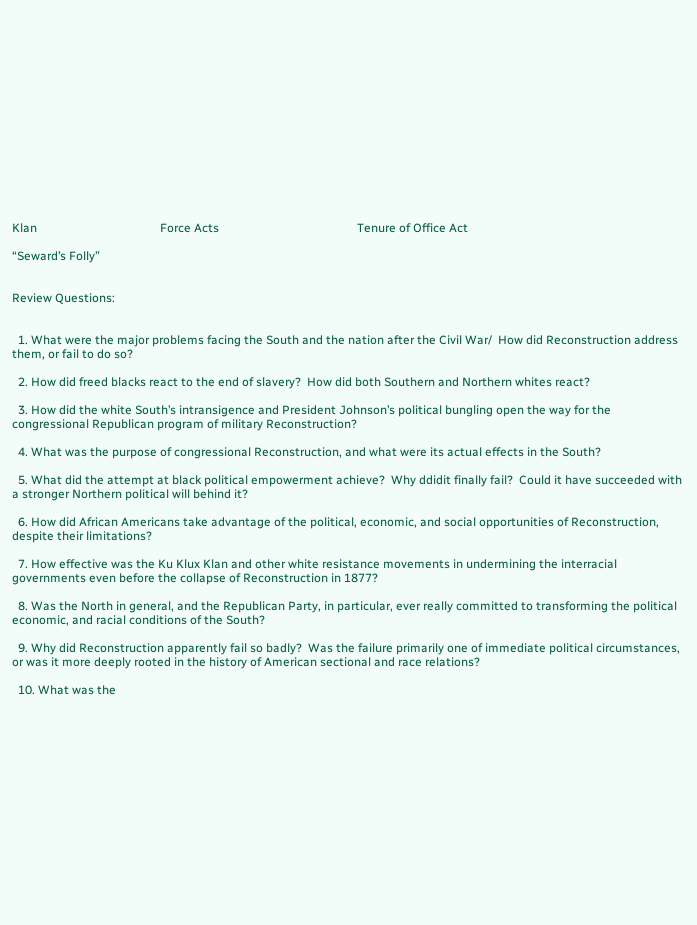Klan                                         Force Acts                                              Tenure of Office Act

“Seward’s Folly”


Review Questions:


  1. What were the major problems facing the South and the nation after the Civil War/  How did Reconstruction address them, or fail to do so?

  2. How did freed blacks react to the end of slavery?  How did both Southern and Northern whites react?

  3. How did the white South’s intransigence and President Johnson’s political bungling open the way for the congressional Republican program of military Reconstruction?

  4. What was the purpose of congressional Reconstruction, and what were its actual effects in the South?

  5. What did the attempt at black political empowerment achieve?  Why ddidit finally fail?  Could it have succeeded with a stronger Northern political will behind it?

  6. How did African Americans take advantage of the political, economic, and social opportunities of Reconstruction, despite their limitations?

  7. How effective was the Ku Klux Klan and other white resistance movements in undermining the interracial governments even before the collapse of Reconstruction in 1877?

  8. Was the North in general, and the Republican Party, in particular, ever really committed to transforming the political economic, and racial conditions of the South?

  9. Why did Reconstruction apparently fail so badly?  Was the failure primarily one of immediate political circumstances, or was it more deeply rooted in the history of American sectional and race relations?

  10. What was the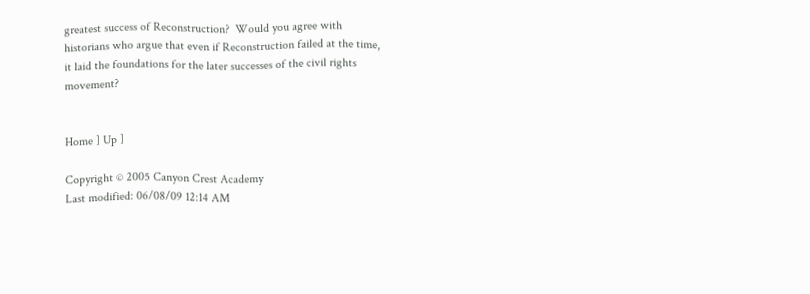greatest success of Reconstruction?  Would you agree with historians who argue that even if Reconstruction failed at the time, it laid the foundations for the later successes of the civil rights movement?


Home ] Up ]

Copyright © 2005 Canyon Crest Academy
Last modified: 06/08/09 12:14 AM